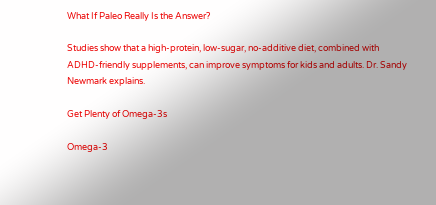What If Paleo Really Is the Answer?

Studies show that a high-protein, low-sugar, no-additive diet, combined with ADHD-friendly supplements, can improve symptoms for kids and adults. Dr. Sandy Newmark explains.

Get Plenty of Omega-3s

Omega-3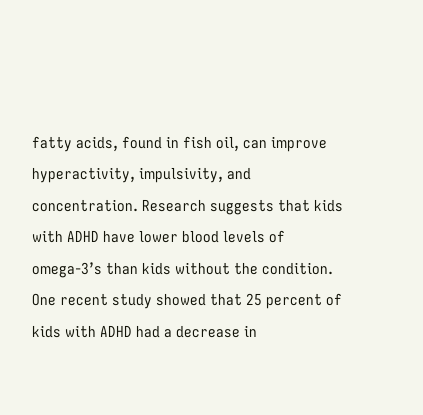fatty acids, found in fish oil, can improve hyperactivity, impulsivity, and concentration. Research suggests that kids with ADHD have lower blood levels of omega-3’s than kids without the condition. One recent study showed that 25 percent of kids with ADHD had a decrease in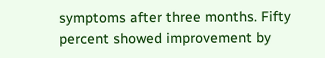symptoms after three months. Fifty percent showed improvement by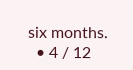six months.
  • 4 / 12